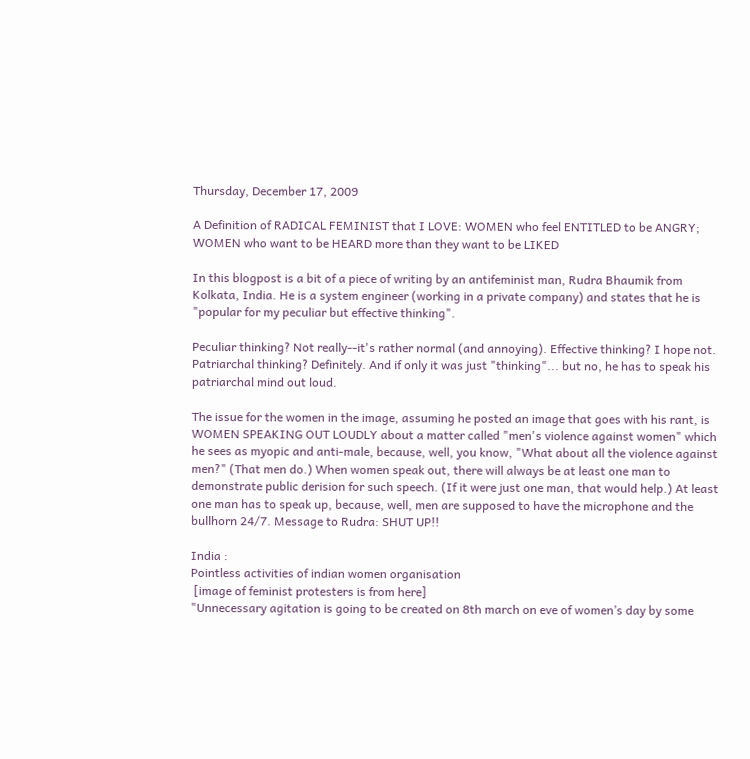Thursday, December 17, 2009

A Definition of RADICAL FEMINIST that I LOVE: WOMEN who feel ENTITLED to be ANGRY; WOMEN who want to be HEARD more than they want to be LIKED

In this blogpost is a bit of a piece of writing by an antifeminist man, Rudra Bhaumik from Kolkata, India. He is a system engineer (working in a private company) and states that he is "popular for my peculiar but effective thinking".

Peculiar thinking? Not really--it's rather normal (and annoying). Effective thinking? I hope not. Patriarchal thinking? Definitely. And if only it was just "thinking"... but no, he has to speak his patriarchal mind out loud.

The issue for the women in the image, assuming he posted an image that goes with his rant, is WOMEN SPEAKING OUT LOUDLY about a matter called "men's violence against women" which he sees as myopic and anti-male, because, well, you know, "What about all the violence against men?" (That men do.) When women speak out, there will always be at least one man to demonstrate public derision for such speech. (If it were just one man, that would help.) At least one man has to speak up, because, well, men are supposed to have the microphone and the bullhorn 24/7. Message to Rudra: SHUT UP!!

India :
Pointless activities of indian women organisation
 [image of feminist protesters is from here]
"Unnecessary agitation is going to be created on 8th march on eve of women’s day by some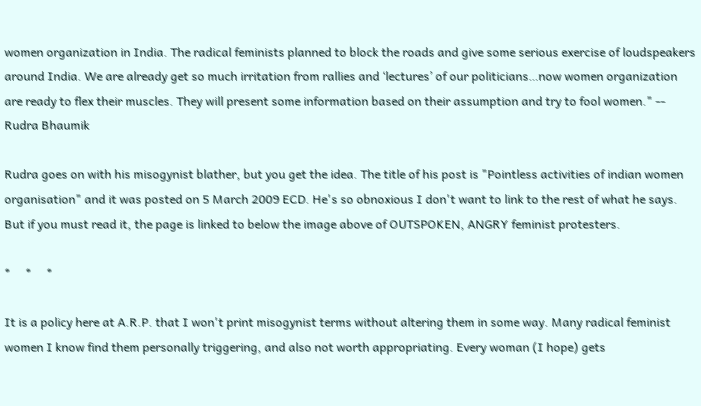women organization in India. The radical feminists planned to block the roads and give some serious exercise of loudspeakers around India. We are already get so much irritation from rallies and ‘lectures’ of our politicians…now women organization are ready to flex their muscles. They will present some information based on their assumption and try to fool women." -- Rudra Bhaumik

Rudra goes on with his misogynist blather, but you get the idea. The title of his post is "Pointless activities of indian women organisation" and it was posted on 5 March 2009 ECD. He's so obnoxious I don't want to link to the rest of what he says. But if you must read it, the page is linked to below the image above of OUTSPOKEN, ANGRY feminist protesters.

*     *     *

It is a policy here at A.R.P. that I won't print misogynist terms without altering them in some way. Many radical feminist women I know find them personally triggering, and also not worth appropriating. Every woman (I hope) gets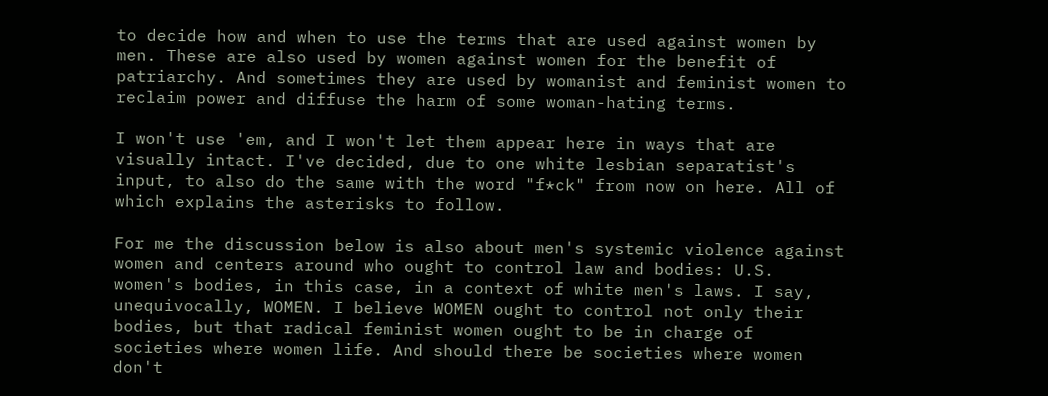to decide how and when to use the terms that are used against women by men. These are also used by women against women for the benefit of patriarchy. And sometimes they are used by womanist and feminist women to reclaim power and diffuse the harm of some woman-hating terms.

I won't use 'em, and I won't let them appear here in ways that are visually intact. I've decided, due to one white lesbian separatist's input, to also do the same with the word "f*ck" from now on here. All of which explains the asterisks to follow.

For me the discussion below is also about men's systemic violence against women and centers around who ought to control law and bodies: U.S. women's bodies, in this case, in a context of white men's laws. I say, unequivocally, WOMEN. I believe WOMEN ought to control not only their bodies, but that radical feminist women ought to be in charge of societies where women life. And should there be societies where women don't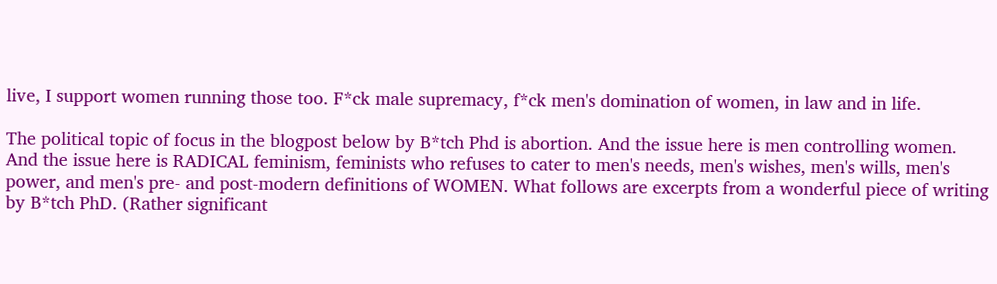live, I support women running those too. F*ck male supremacy, f*ck men's domination of women, in law and in life.

The political topic of focus in the blogpost below by B*tch Phd is abortion. And the issue here is men controlling women. And the issue here is RADICAL feminism, feminists who refuses to cater to men's needs, men's wishes, men's wills, men's power, and men's pre- and post-modern definitions of WOMEN. What follows are excerpts from a wonderful piece of writing by B*tch PhD. (Rather significant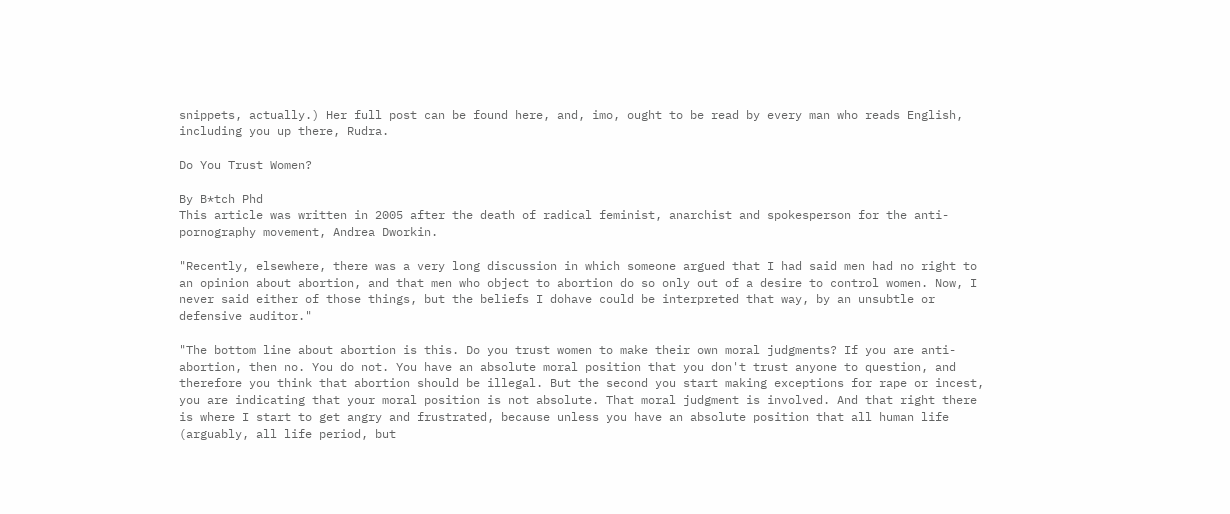snippets, actually.) Her full post can be found here, and, imo, ought to be read by every man who reads English, including you up there, Rudra.

Do You Trust Women?

By B*tch Phd
This article was written in 2005 after the death of radical feminist, anarchist and spokesperson for the anti-pornography movement, Andrea Dworkin.

"Recently, elsewhere, there was a very long discussion in which someone argued that I had said men had no right to an opinion about abortion, and that men who object to abortion do so only out of a desire to control women. Now, I never said either of those things, but the beliefs I dohave could be interpreted that way, by an unsubtle or defensive auditor."

"The bottom line about abortion is this. Do you trust women to make their own moral judgments? If you are anti-abortion, then no. You do not. You have an absolute moral position that you don't trust anyone to question, and therefore you think that abortion should be illegal. But the second you start making exceptions for rape or incest, you are indicating that your moral position is not absolute. That moral judgment is involved. And that right there is where I start to get angry and frustrated, because unless you have an absolute position that all human life (arguably, all life period, but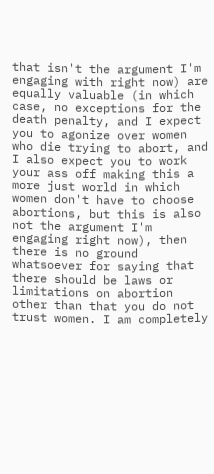that isn't the argument I'm engaging with right now) are equally valuable (in which case, no exceptions for the death penalty, and I expect you to agonize over women who die trying to abort, and I also expect you to work your ass off making this a more just world in which women don't have to choose abortions, but this is also not the argument I'm engaging right now), then there is no ground whatsoever for saying that there should be laws or limitations on abortion other than that you do not trust women. I am completely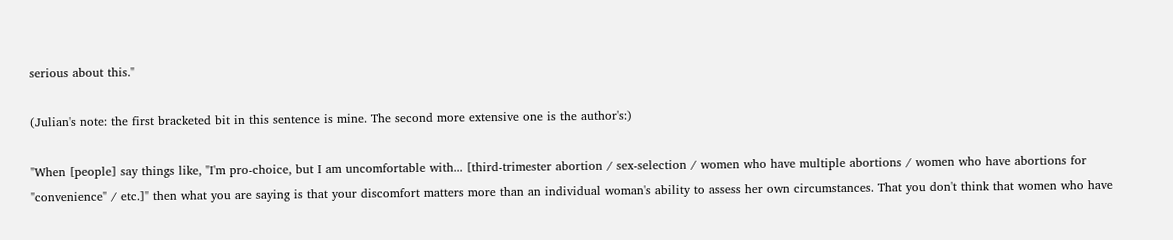serious about this."

(Julian's note: the first bracketed bit in this sentence is mine. The second more extensive one is the author's:)

"When [people] say things like, "I'm pro-choice, but I am uncomfortable with... [third-trimester abortion / sex-selection / women who have multiple abortions / women who have abortions for "convenience" / etc.]" then what you are saying is that your discomfort matters more than an individual woman's ability to assess her own circumstances. That you don't think that women who have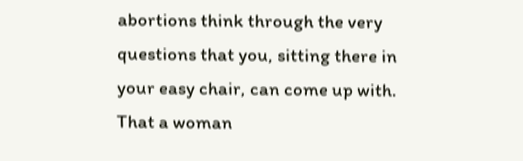abortions think through the very questions that you, sitting there in your easy chair, can come up with. That a woman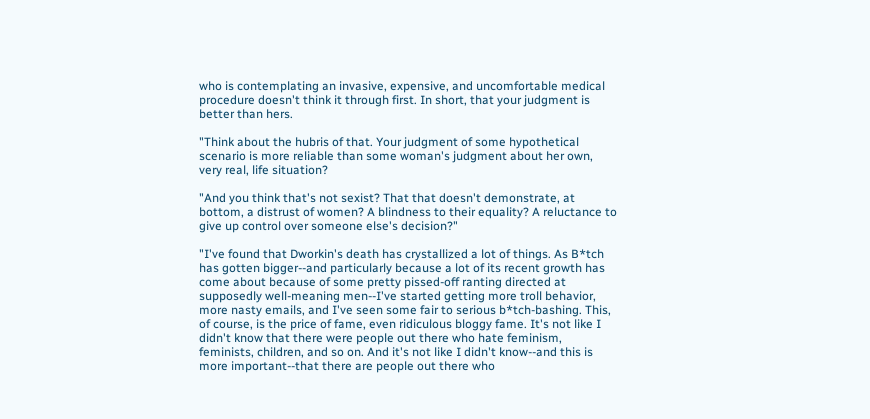who is contemplating an invasive, expensive, and uncomfortable medical procedure doesn't think it through first. In short, that your judgment is better than hers.

"Think about the hubris of that. Your judgment of some hypothetical scenario is more reliable than some woman's judgment about her own, very real, life situation?

"And you think that's not sexist? That that doesn't demonstrate, at bottom, a distrust of women? A blindness to their equality? A reluctance to give up control over someone else's decision?"

"I've found that Dworkin's death has crystallized a lot of things. As B*tch has gotten bigger--and particularly because a lot of its recent growth has come about because of some pretty pissed-off ranting directed at supposedly well-meaning men--I've started getting more troll behavior, more nasty emails, and I've seen some fair to serious b*tch-bashing. This, of course, is the price of fame, even ridiculous bloggy fame. It's not like I didn't know that there were people out there who hate feminism, feminists, children, and so on. And it's not like I didn't know--and this is more important--that there are people out there who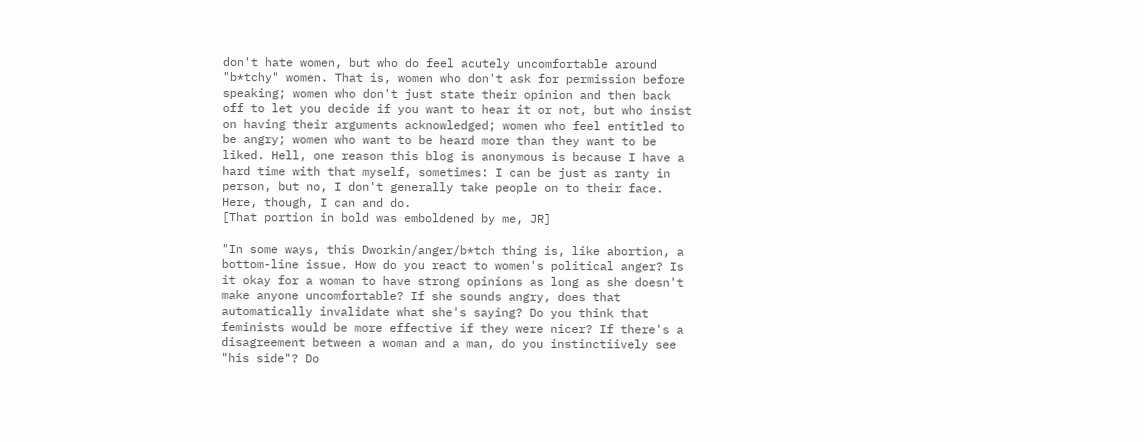don't hate women, but who do feel acutely uncomfortable around "b*tchy" women. That is, women who don't ask for permission before speaking; women who don't just state their opinion and then back off to let you decide if you want to hear it or not, but who insist on having their arguments acknowledged; women who feel entitled to be angry; women who want to be heard more than they want to be liked. Hell, one reason this blog is anonymous is because I have a hard time with that myself, sometimes: I can be just as ranty in person, but no, I don't generally take people on to their face. Here, though, I can and do.
[That portion in bold was emboldened by me, JR]

"In some ways, this Dworkin/anger/b*tch thing is, like abortion, a bottom-line issue. How do you react to women's political anger? Is it okay for a woman to have strong opinions as long as she doesn't make anyone uncomfortable? If she sounds angry, does that automatically invalidate what she's saying? Do you think that feminists would be more effective if they were nicer? If there's a disagreement between a woman and a man, do you instinctiively see "his side"? Do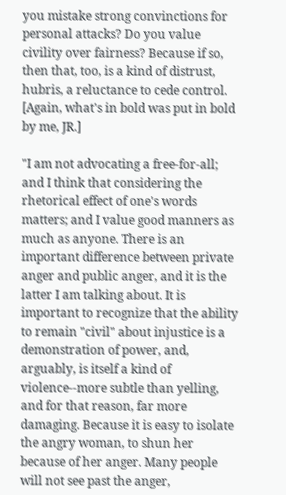you mistake strong convinctions for personal attacks? Do you value civility over fairness? Because if so, then that, too, is a kind of distrust, hubris, a reluctance to cede control.
[Again, what's in bold was put in bold by me, JR.]

"I am not advocating a free-for-all; and I think that considering the rhetorical effect of one's words matters; and I value good manners as much as anyone. There is an important difference between private anger and public anger, and it is the latter I am talking about. It is important to recognize that the ability to remain "civil" about injustice is a demonstration of power, and, arguably, is itself a kind of violence--more subtle than yelling, and for that reason, far more damaging. Because it is easy to isolate the angry woman, to shun her because of her anger. Many people will not see past the anger,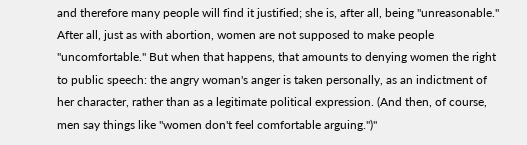and therefore many people will find it justified; she is, after all, being "unreasonable." After all, just as with abortion, women are not supposed to make people "uncomfortable." But when that happens, that amounts to denying women the right to public speech: the angry woman's anger is taken personally, as an indictment of her character, rather than as a legitimate political expression. (And then, of course, men say things like "women don't feel comfortable arguing.")"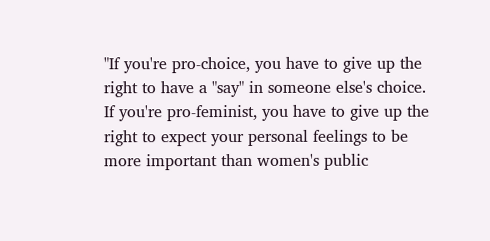"If you're pro-choice, you have to give up the right to have a "say" in someone else's choice. If you're pro-feminist, you have to give up the right to expect your personal feelings to be more important than women's public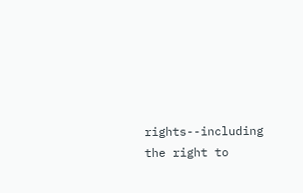rights--including the right to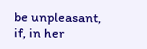be unpleasant, if, in her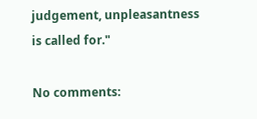judgement, unpleasantness is called for."

No comments: